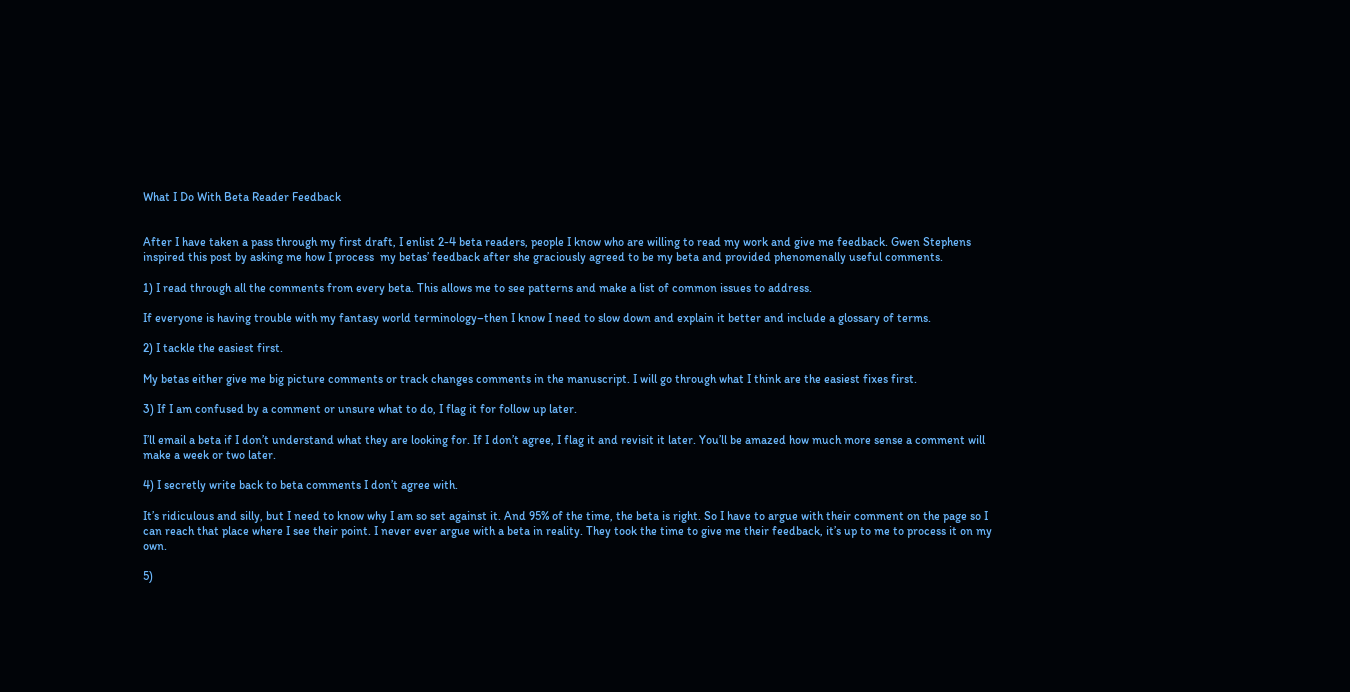What I Do With Beta Reader Feedback


After I have taken a pass through my first draft, I enlist 2-4 beta readers, people I know who are willing to read my work and give me feedback. Gwen Stephens inspired this post by asking me how I process  my betas’ feedback after she graciously agreed to be my beta and provided phenomenally useful comments.

1) I read through all the comments from every beta. This allows me to see patterns and make a list of common issues to address.

If everyone is having trouble with my fantasy world terminology–then I know I need to slow down and explain it better and include a glossary of terms.

2) I tackle the easiest first.

My betas either give me big picture comments or track changes comments in the manuscript. I will go through what I think are the easiest fixes first.

3) If I am confused by a comment or unsure what to do, I flag it for follow up later.

I’ll email a beta if I don’t understand what they are looking for. If I don’t agree, I flag it and revisit it later. You’ll be amazed how much more sense a comment will make a week or two later.

4) I secretly write back to beta comments I don’t agree with.

It’s ridiculous and silly, but I need to know why I am so set against it. And 95% of the time, the beta is right. So I have to argue with their comment on the page so I can reach that place where I see their point. I never ever argue with a beta in reality. They took the time to give me their feedback, it’s up to me to process it on my own.

5)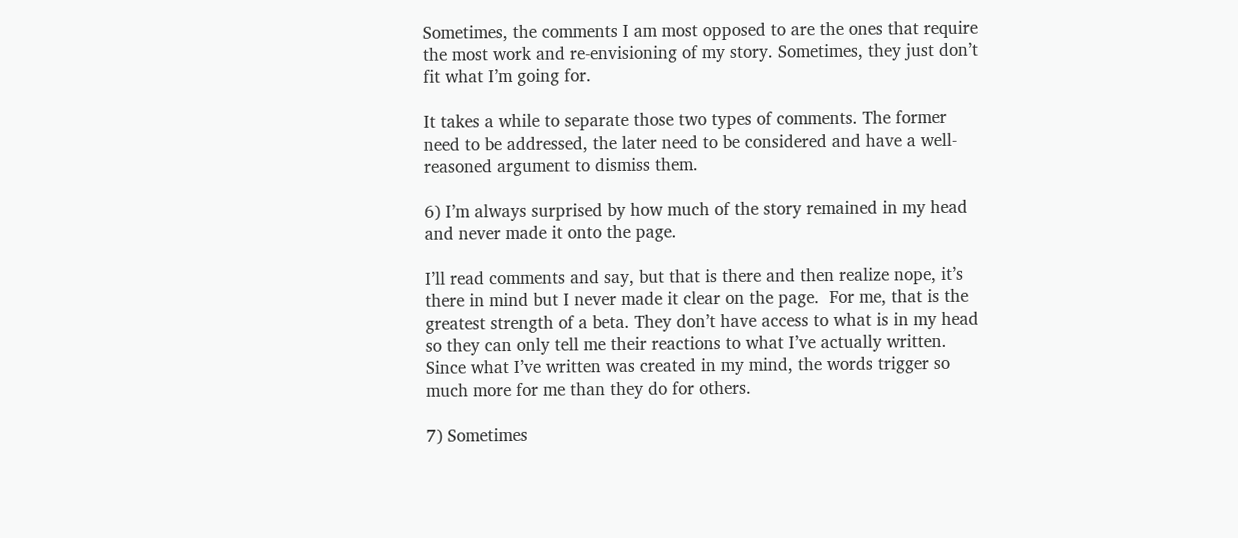Sometimes, the comments I am most opposed to are the ones that require the most work and re-envisioning of my story. Sometimes, they just don’t fit what I’m going for.

It takes a while to separate those two types of comments. The former need to be addressed, the later need to be considered and have a well-reasoned argument to dismiss them.

6) I’m always surprised by how much of the story remained in my head and never made it onto the page.

I’ll read comments and say, but that is there and then realize nope, it’s there in mind but I never made it clear on the page.  For me, that is the greatest strength of a beta. They don’t have access to what is in my head so they can only tell me their reactions to what I’ve actually written. Since what I’ve written was created in my mind, the words trigger so much more for me than they do for others.

7) Sometimes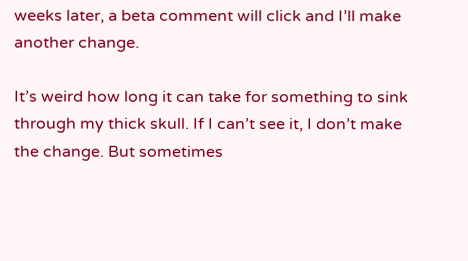weeks later, a beta comment will click and I’ll make another change.

It’s weird how long it can take for something to sink through my thick skull. If I can’t see it, I don’t make the change. But sometimes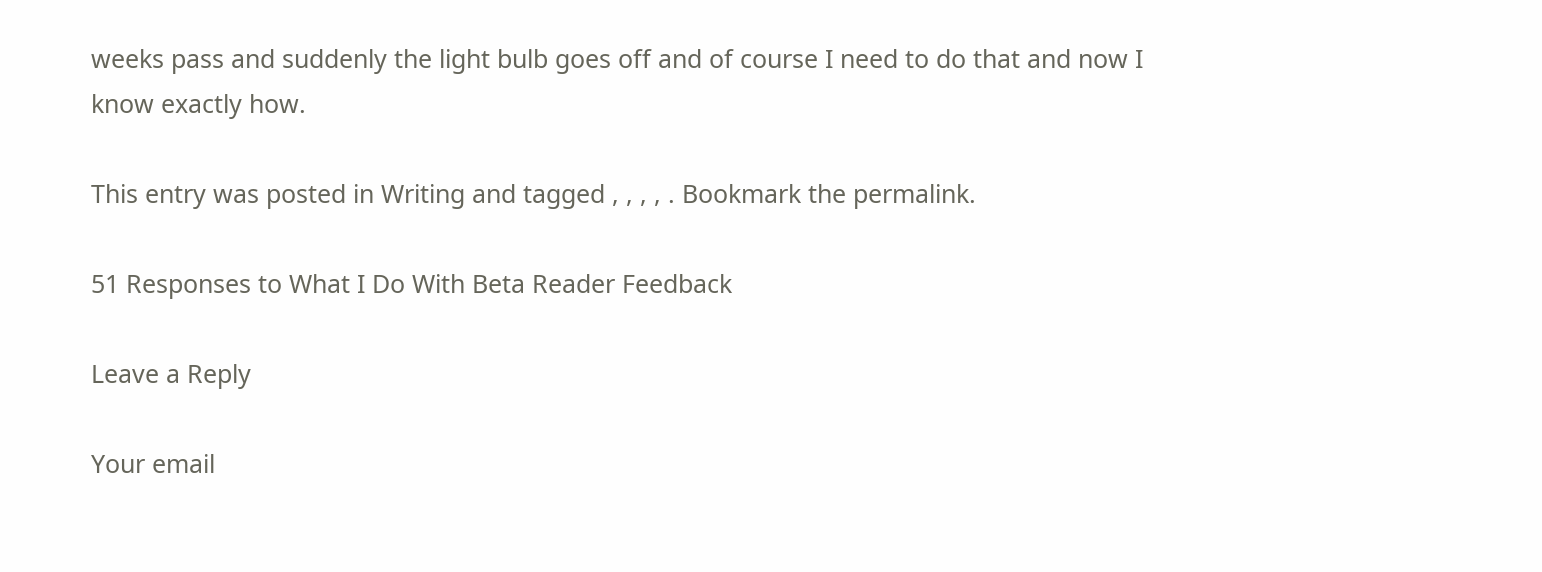weeks pass and suddenly the light bulb goes off and of course I need to do that and now I know exactly how.

This entry was posted in Writing and tagged , , , , . Bookmark the permalink.

51 Responses to What I Do With Beta Reader Feedback

Leave a Reply

Your email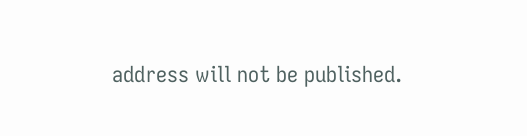address will not be published.